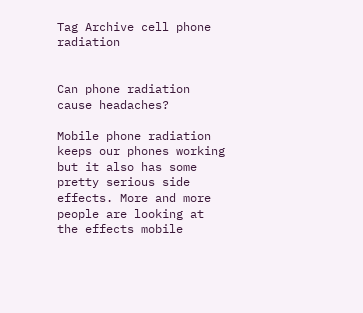Tag Archive cell phone radiation


Can phone radiation cause headaches?

Mobile phone radiation keeps our phones working but it also has some pretty serious side effects. More and more people are looking at the effects mobile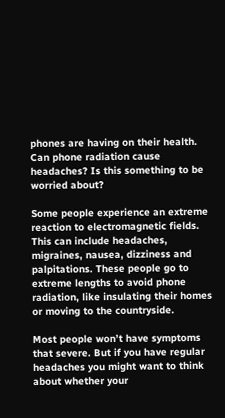phones are having on their health. Can phone radiation cause headaches? Is this something to be worried about?

Some people experience an extreme reaction to electromagnetic fields. This can include headaches, migraines, nausea, dizziness and palpitations. These people go to extreme lengths to avoid phone radiation, like insulating their homes or moving to the countryside.

Most people won’t have symptoms that severe. But if you have regular headaches you might want to think about whether your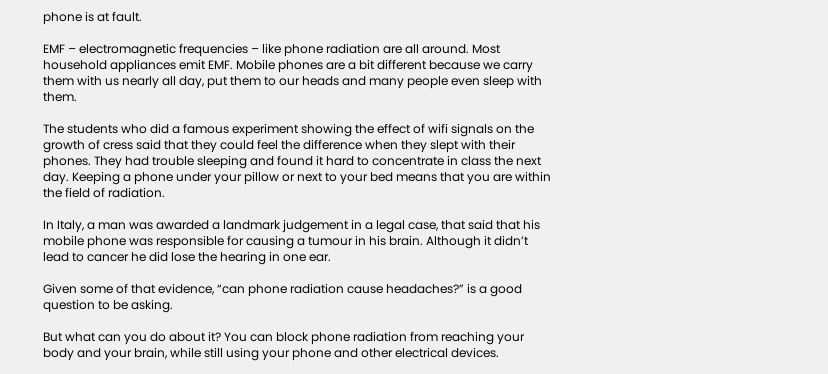phone is at fault.

EMF – electromagnetic frequencies – like phone radiation are all around. Most household appliances emit EMF. Mobile phones are a bit different because we carry them with us nearly all day, put them to our heads and many people even sleep with them.

The students who did a famous experiment showing the effect of wifi signals on the growth of cress said that they could feel the difference when they slept with their phones. They had trouble sleeping and found it hard to concentrate in class the next day. Keeping a phone under your pillow or next to your bed means that you are within the field of radiation.

In Italy, a man was awarded a landmark judgement in a legal case, that said that his mobile phone was responsible for causing a tumour in his brain. Although it didn’t lead to cancer he did lose the hearing in one ear.

Given some of that evidence, “can phone radiation cause headaches?” is a good question to be asking.

But what can you do about it? You can block phone radiation from reaching your body and your brain, while still using your phone and other electrical devices.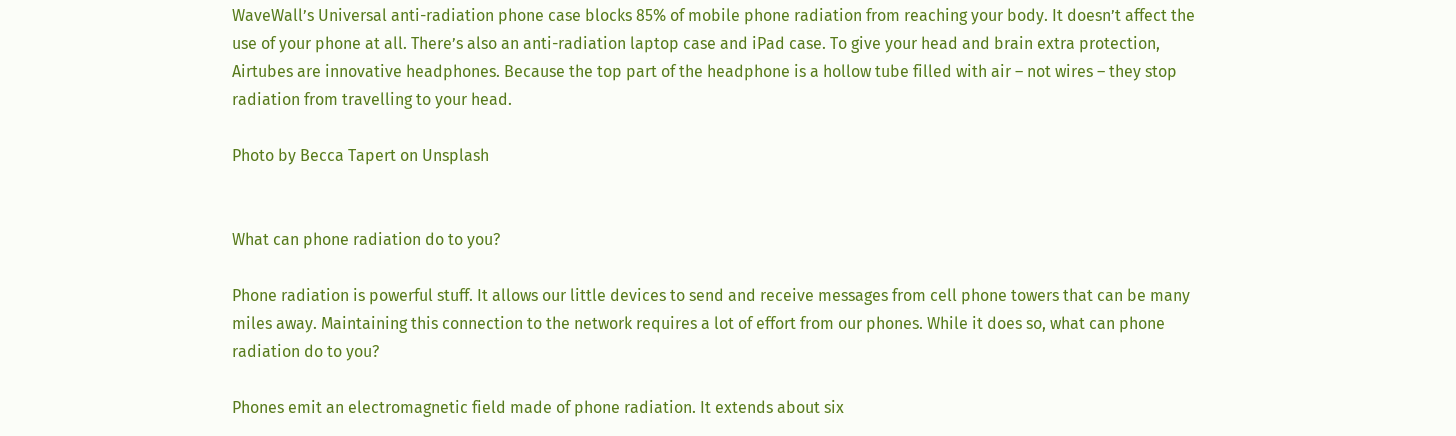WaveWall’s Universal anti-radiation phone case blocks 85% of mobile phone radiation from reaching your body. It doesn’t affect the use of your phone at all. There’s also an anti-radiation laptop case and iPad case. To give your head and brain extra protection, Airtubes are innovative headphones. Because the top part of the headphone is a hollow tube filled with air – not wires – they stop radiation from travelling to your head.

Photo by Becca Tapert on Unsplash


What can phone radiation do to you?

Phone radiation is powerful stuff. It allows our little devices to send and receive messages from cell phone towers that can be many miles away. Maintaining this connection to the network requires a lot of effort from our phones. While it does so, what can phone radiation do to you?

Phones emit an electromagnetic field made of phone radiation. It extends about six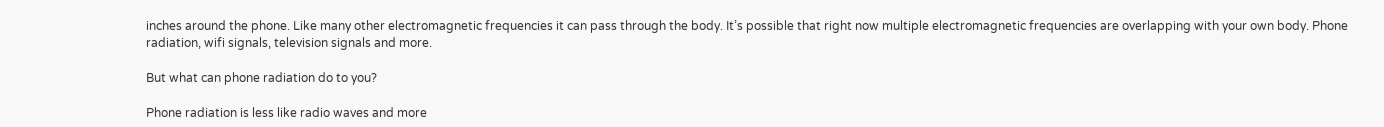inches around the phone. Like many other electromagnetic frequencies it can pass through the body. It’s possible that right now multiple electromagnetic frequencies are overlapping with your own body. Phone radiation, wifi signals, television signals and more.

But what can phone radiation do to you?

Phone radiation is less like radio waves and more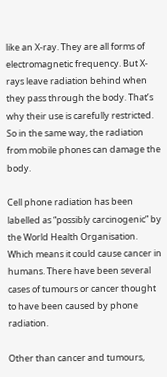like an X-ray. They are all forms of electromagnetic frequency. But X-rays leave radiation behind when they pass through the body. That’s why their use is carefully restricted. So in the same way, the radiation from mobile phones can damage the body.

Cell phone radiation has been labelled as “possibly carcinogenic” by the World Health Organisation. Which means it could cause cancer in humans. There have been several cases of tumours or cancer thought to have been caused by phone radiation.

Other than cancer and tumours,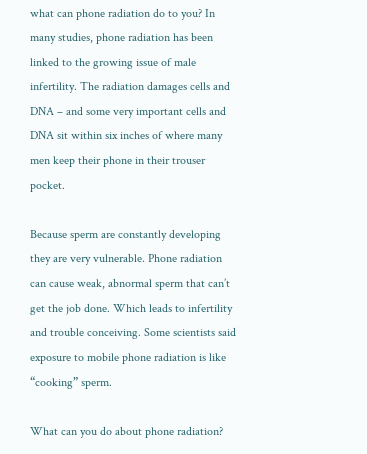what can phone radiation do to you? In many studies, phone radiation has been linked to the growing issue of male infertility. The radiation damages cells and DNA – and some very important cells and DNA sit within six inches of where many men keep their phone in their trouser pocket.

Because sperm are constantly developing they are very vulnerable. Phone radiation can cause weak, abnormal sperm that can’t get the job done. Which leads to infertility and trouble conceiving. Some scientists said exposure to mobile phone radiation is like “cooking” sperm.

What can you do about phone radiation?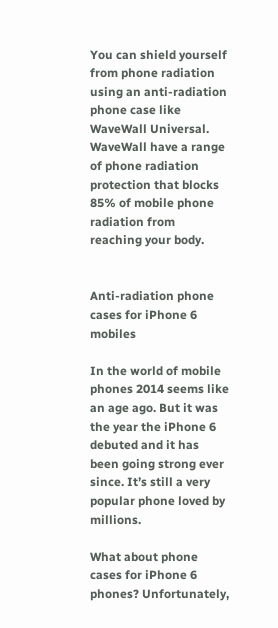You can shield yourself from phone radiation using an anti-radiation phone case like WaveWall Universal. WaveWall have a range of phone radiation protection that blocks 85% of mobile phone radiation from reaching your body.


Anti-radiation phone cases for iPhone 6 mobiles

In the world of mobile phones 2014 seems like an age ago. But it was the year the iPhone 6 debuted and it has been going strong ever since. It’s still a very popular phone loved by millions.

What about phone cases for iPhone 6 phones? Unfortunately,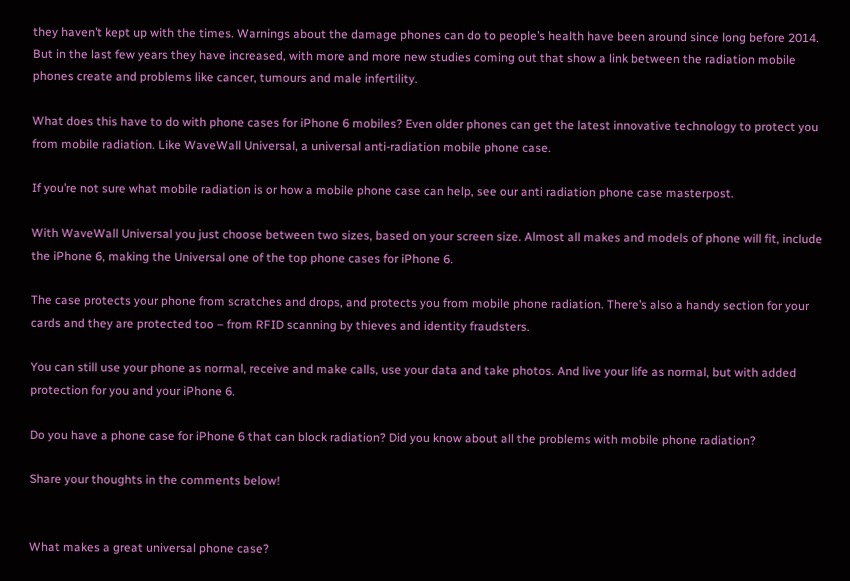they haven’t kept up with the times. Warnings about the damage phones can do to people’s health have been around since long before 2014. But in the last few years they have increased, with more and more new studies coming out that show a link between the radiation mobile phones create and problems like cancer, tumours and male infertility.

What does this have to do with phone cases for iPhone 6 mobiles? Even older phones can get the latest innovative technology to protect you from mobile radiation. Like WaveWall Universal, a universal anti-radiation mobile phone case.

If you’re not sure what mobile radiation is or how a mobile phone case can help, see our anti radiation phone case masterpost.

With WaveWall Universal you just choose between two sizes, based on your screen size. Almost all makes and models of phone will fit, include the iPhone 6, making the Universal one of the top phone cases for iPhone 6.

The case protects your phone from scratches and drops, and protects you from mobile phone radiation. There’s also a handy section for your cards and they are protected too – from RFID scanning by thieves and identity fraudsters.

You can still use your phone as normal, receive and make calls, use your data and take photos. And live your life as normal, but with added protection for you and your iPhone 6.

Do you have a phone case for iPhone 6 that can block radiation? Did you know about all the problems with mobile phone radiation?

Share your thoughts in the comments below!


What makes a great universal phone case?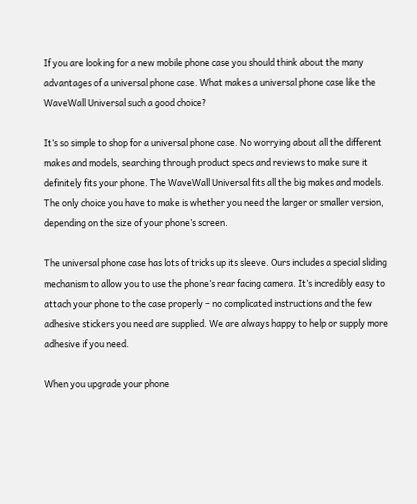If you are looking for a new mobile phone case you should think about the many advantages of a universal phone case. What makes a universal phone case like the WaveWall Universal such a good choice?

It’s so simple to shop for a universal phone case. No worrying about all the different makes and models, searching through product specs and reviews to make sure it definitely fits your phone. The WaveWall Universal fits all the big makes and models. The only choice you have to make is whether you need the larger or smaller version, depending on the size of your phone’s screen.

The universal phone case has lots of tricks up its sleeve. Ours includes a special sliding mechanism to allow you to use the phone’s rear facing camera. It’s incredibly easy to attach your phone to the case properly – no complicated instructions and the few adhesive stickers you need are supplied. We are always happy to help or supply more adhesive if you need.

When you upgrade your phone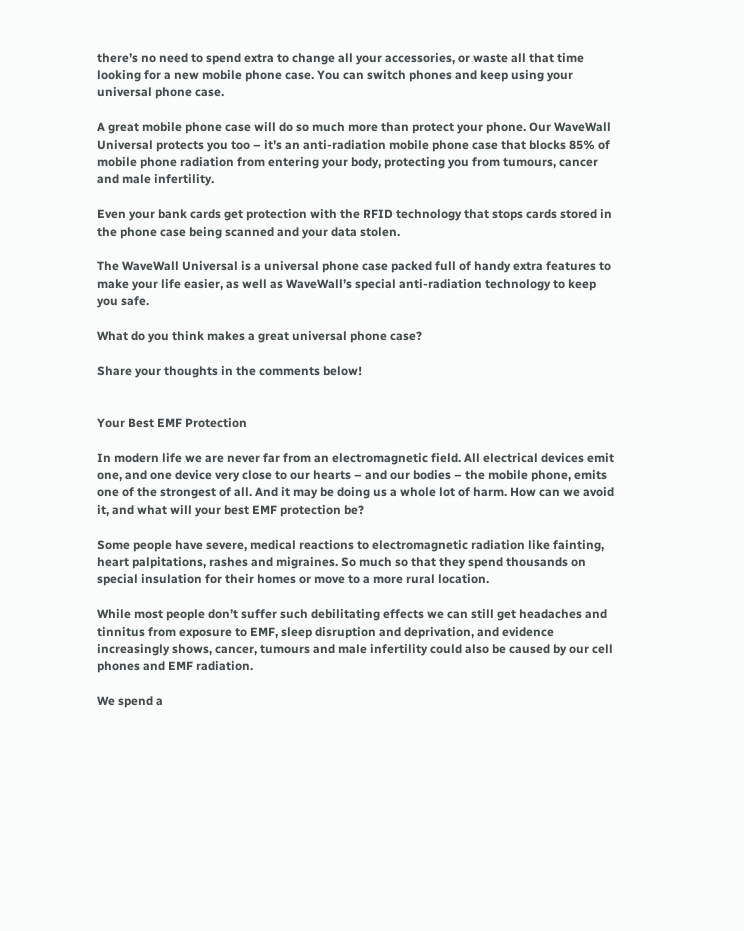there’s no need to spend extra to change all your accessories, or waste all that time looking for a new mobile phone case. You can switch phones and keep using your universal phone case.

A great mobile phone case will do so much more than protect your phone. Our WaveWall Universal protects you too – it’s an anti-radiation mobile phone case that blocks 85% of mobile phone radiation from entering your body, protecting you from tumours, cancer and male infertility.

Even your bank cards get protection with the RFID technology that stops cards stored in the phone case being scanned and your data stolen.

The WaveWall Universal is a universal phone case packed full of handy extra features to make your life easier, as well as WaveWall’s special anti-radiation technology to keep you safe.

What do you think makes a great universal phone case?

Share your thoughts in the comments below!


Your Best EMF Protection

In modern life we are never far from an electromagnetic field. All electrical devices emit one, and one device very close to our hearts – and our bodies – the mobile phone, emits one of the strongest of all. And it may be doing us a whole lot of harm. How can we avoid it, and what will your best EMF protection be?

Some people have severe, medical reactions to electromagnetic radiation like fainting, heart palpitations, rashes and migraines. So much so that they spend thousands on special insulation for their homes or move to a more rural location.

While most people don’t suffer such debilitating effects we can still get headaches and tinnitus from exposure to EMF, sleep disruption and deprivation, and evidence increasingly shows, cancer, tumours and male infertility could also be caused by our cell phones and EMF radiation.

We spend a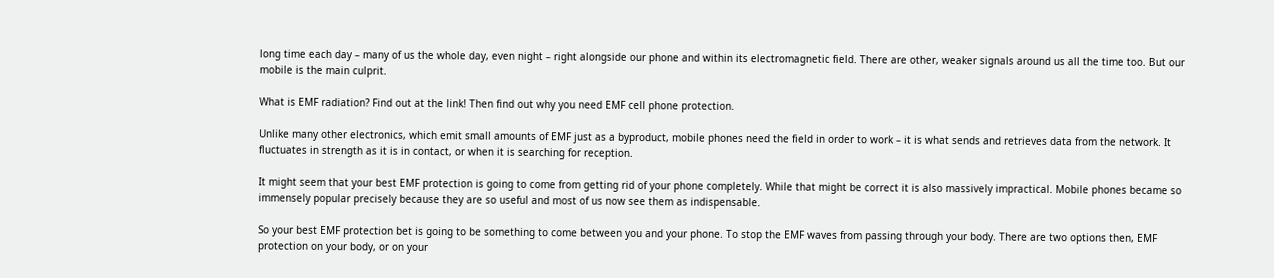long time each day – many of us the whole day, even night – right alongside our phone and within its electromagnetic field. There are other, weaker signals around us all the time too. But our mobile is the main culprit.

What is EMF radiation? Find out at the link! Then find out why you need EMF cell phone protection.

Unlike many other electronics, which emit small amounts of EMF just as a byproduct, mobile phones need the field in order to work – it is what sends and retrieves data from the network. It fluctuates in strength as it is in contact, or when it is searching for reception.

It might seem that your best EMF protection is going to come from getting rid of your phone completely. While that might be correct it is also massively impractical. Mobile phones became so immensely popular precisely because they are so useful and most of us now see them as indispensable.

So your best EMF protection bet is going to be something to come between you and your phone. To stop the EMF waves from passing through your body. There are two options then, EMF protection on your body, or on your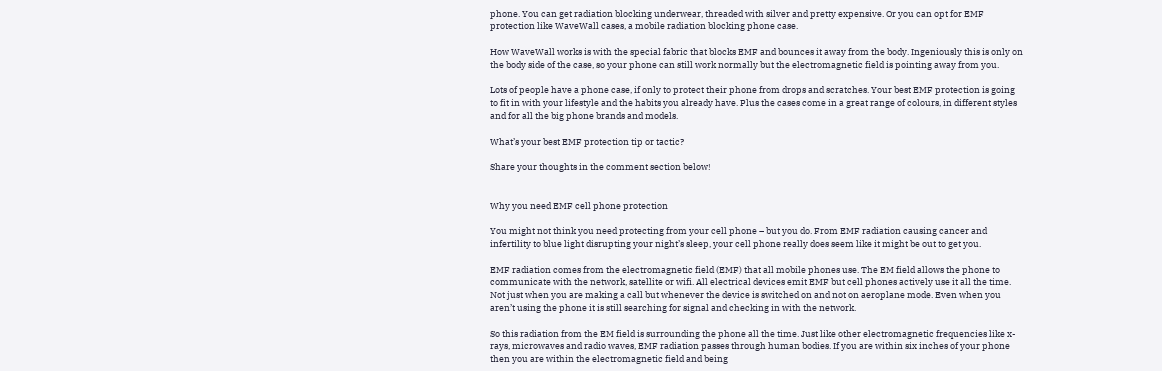phone. You can get radiation blocking underwear, threaded with silver and pretty expensive. Or you can opt for EMF protection like WaveWall cases, a mobile radiation blocking phone case.

How WaveWall works is with the special fabric that blocks EMF and bounces it away from the body. Ingeniously this is only on the body side of the case, so your phone can still work normally but the electromagnetic field is pointing away from you.

Lots of people have a phone case, if only to protect their phone from drops and scratches. Your best EMF protection is going to fit in with your lifestyle and the habits you already have. Plus the cases come in a great range of colours, in different styles and for all the big phone brands and models.

What’s your best EMF protection tip or tactic?

Share your thoughts in the comment section below!


Why you need EMF cell phone protection

You might not think you need protecting from your cell phone – but you do. From EMF radiation causing cancer and infertility to blue light disrupting your night’s sleep, your cell phone really does seem like it might be out to get you.

EMF radiation comes from the electromagnetic field (EMF) that all mobile phones use. The EM field allows the phone to communicate with the network, satellite or wifi. All electrical devices emit EMF but cell phones actively use it all the time. Not just when you are making a call but whenever the device is switched on and not on aeroplane mode. Even when you aren’t using the phone it is still searching for signal and checking in with the network.

So this radiation from the EM field is surrounding the phone all the time. Just like other electromagnetic frequencies like x-rays, microwaves and radio waves, EMF radiation passes through human bodies. If you are within six inches of your phone then you are within the electromagnetic field and being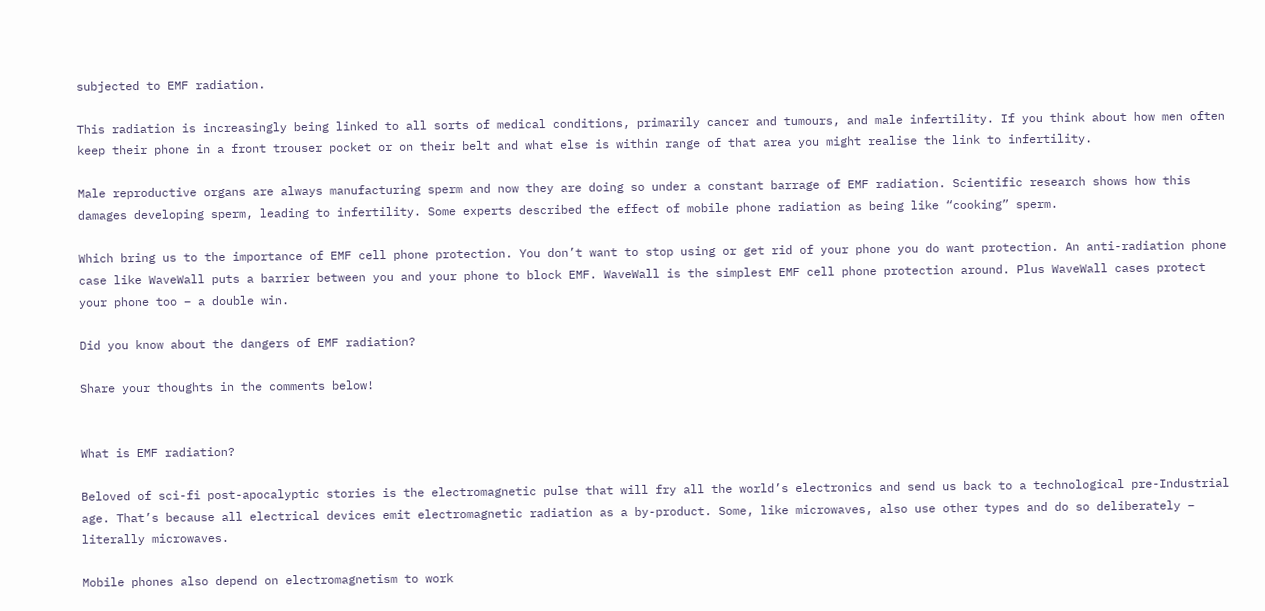subjected to EMF radiation.

This radiation is increasingly being linked to all sorts of medical conditions, primarily cancer and tumours, and male infertility. If you think about how men often keep their phone in a front trouser pocket or on their belt and what else is within range of that area you might realise the link to infertility.

Male reproductive organs are always manufacturing sperm and now they are doing so under a constant barrage of EMF radiation. Scientific research shows how this damages developing sperm, leading to infertility. Some experts described the effect of mobile phone radiation as being like “cooking” sperm.

Which bring us to the importance of EMF cell phone protection. You don’t want to stop using or get rid of your phone you do want protection. An anti-radiation phone case like WaveWall puts a barrier between you and your phone to block EMF. WaveWall is the simplest EMF cell phone protection around. Plus WaveWall cases protect your phone too – a double win.

Did you know about the dangers of EMF radiation?

Share your thoughts in the comments below!


What is EMF radiation?

Beloved of sci-fi post-apocalyptic stories is the electromagnetic pulse that will fry all the world’s electronics and send us back to a technological pre-Industrial age. That’s because all electrical devices emit electromagnetic radiation as a by-product. Some, like microwaves, also use other types and do so deliberately – literally microwaves.

Mobile phones also depend on electromagnetism to work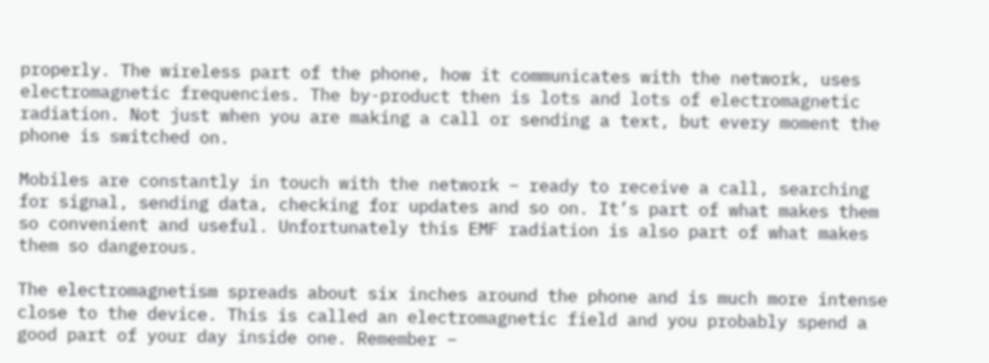properly. The wireless part of the phone, how it communicates with the network, uses electromagnetic frequencies. The by-product then is lots and lots of electromagnetic radiation. Not just when you are making a call or sending a text, but every moment the phone is switched on.

Mobiles are constantly in touch with the network – ready to receive a call, searching for signal, sending data, checking for updates and so on. It’s part of what makes them so convenient and useful. Unfortunately this EMF radiation is also part of what makes them so dangerous.

The electromagnetism spreads about six inches around the phone and is much more intense close to the device. This is called an electromagnetic field and you probably spend a good part of your day inside one. Remember –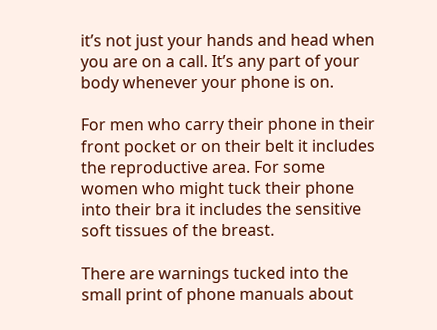it’s not just your hands and head when you are on a call. It’s any part of your body whenever your phone is on.

For men who carry their phone in their front pocket or on their belt it includes the reproductive area. For some women who might tuck their phone into their bra it includes the sensitive soft tissues of the breast.

There are warnings tucked into the small print of phone manuals about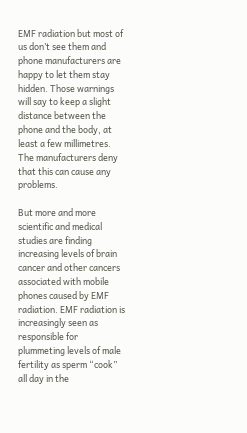EMF radiation but most of us don’t see them and phone manufacturers are happy to let them stay hidden. Those warnings will say to keep a slight distance between the phone and the body, at least a few millimetres. The manufacturers deny that this can cause any problems.

But more and more scientific and medical studies are finding increasing levels of brain cancer and other cancers associated with mobile phones caused by EMF radiation. EMF radiation is increasingly seen as responsible for plummeting levels of male fertility as sperm “cook” all day in the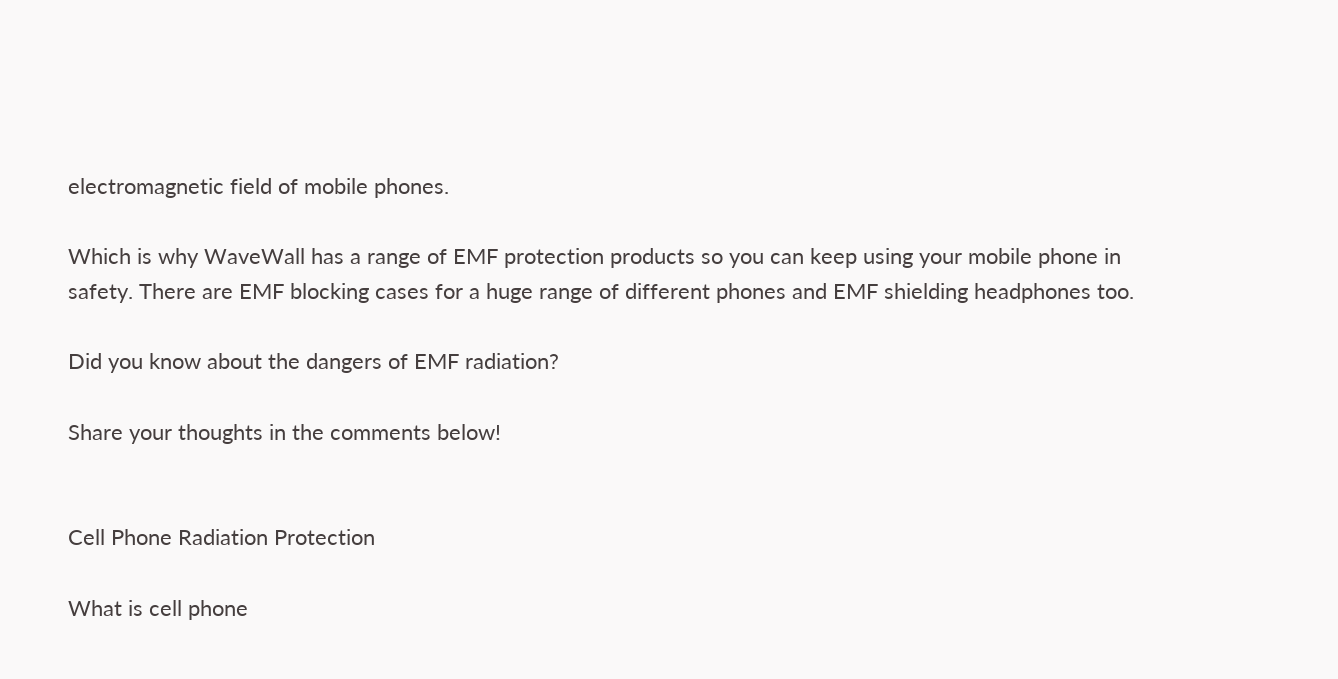electromagnetic field of mobile phones.

Which is why WaveWall has a range of EMF protection products so you can keep using your mobile phone in safety. There are EMF blocking cases for a huge range of different phones and EMF shielding headphones too.

Did you know about the dangers of EMF radiation?

Share your thoughts in the comments below!


Cell Phone Radiation Protection

What is cell phone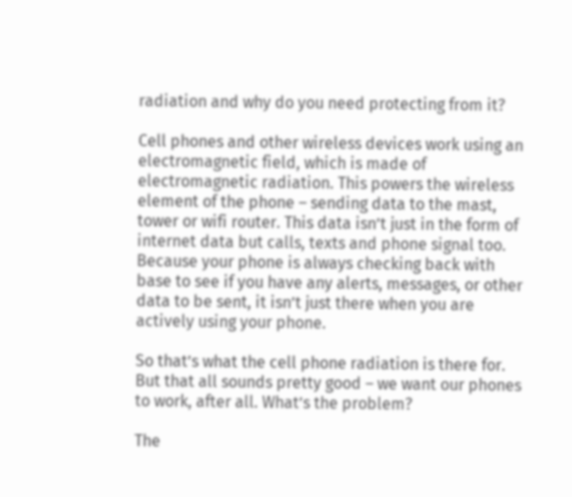radiation and why do you need protecting from it?

Cell phones and other wireless devices work using an electromagnetic field, which is made of electromagnetic radiation. This powers the wireless element of the phone – sending data to the mast, tower or wifi router. This data isn’t just in the form of internet data but calls, texts and phone signal too. Because your phone is always checking back with base to see if you have any alerts, messages, or other data to be sent, it isn’t just there when you are actively using your phone.

So that’s what the cell phone radiation is there for. But that all sounds pretty good – we want our phones to work, after all. What’s the problem?

The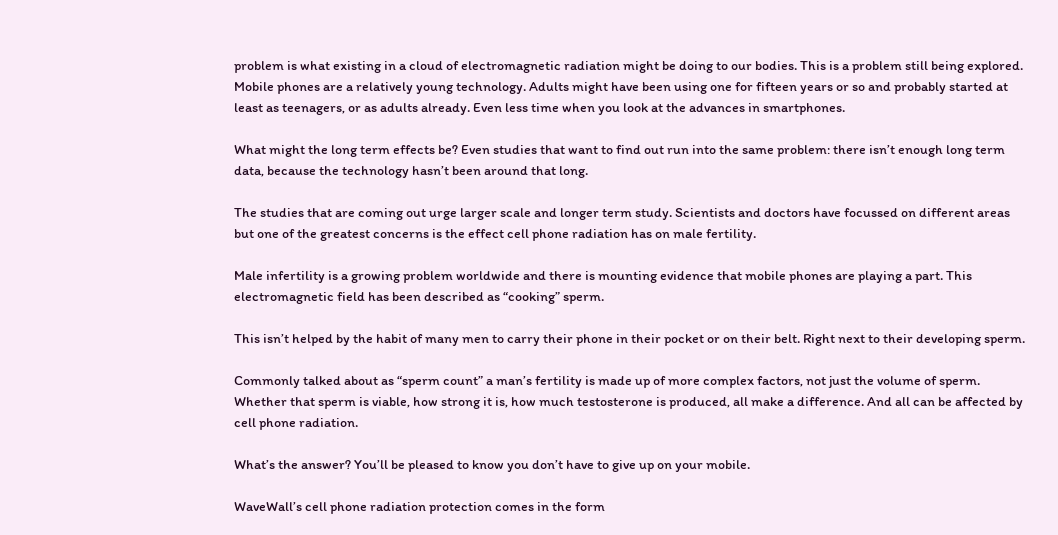problem is what existing in a cloud of electromagnetic radiation might be doing to our bodies. This is a problem still being explored. Mobile phones are a relatively young technology. Adults might have been using one for fifteen years or so and probably started at least as teenagers, or as adults already. Even less time when you look at the advances in smartphones.

What might the long term effects be? Even studies that want to find out run into the same problem: there isn’t enough long term data, because the technology hasn’t been around that long.

The studies that are coming out urge larger scale and longer term study. Scientists and doctors have focussed on different areas but one of the greatest concerns is the effect cell phone radiation has on male fertility.

Male infertility is a growing problem worldwide and there is mounting evidence that mobile phones are playing a part. This electromagnetic field has been described as “cooking” sperm.

This isn’t helped by the habit of many men to carry their phone in their pocket or on their belt. Right next to their developing sperm.

Commonly talked about as “sperm count” a man’s fertility is made up of more complex factors, not just the volume of sperm. Whether that sperm is viable, how strong it is, how much testosterone is produced, all make a difference. And all can be affected by cell phone radiation.

What’s the answer? You’ll be pleased to know you don’t have to give up on your mobile.

WaveWall’s cell phone radiation protection comes in the form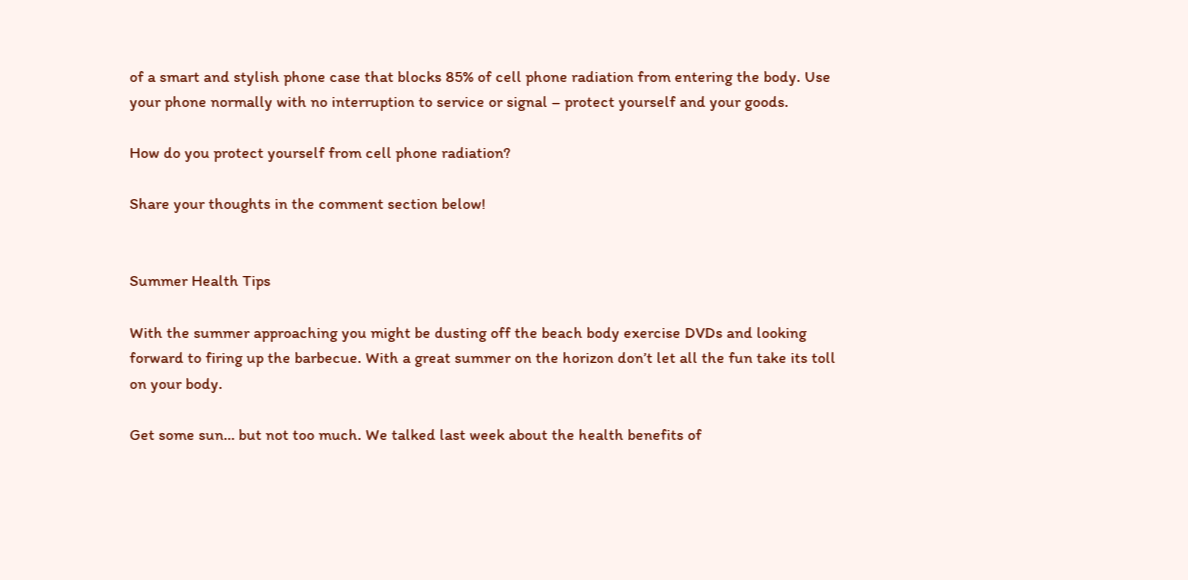of a smart and stylish phone case that blocks 85% of cell phone radiation from entering the body. Use your phone normally with no interruption to service or signal – protect yourself and your goods.

How do you protect yourself from cell phone radiation?

Share your thoughts in the comment section below!


Summer Health Tips

With the summer approaching you might be dusting off the beach body exercise DVDs and looking forward to firing up the barbecue. With a great summer on the horizon don’t let all the fun take its toll on your body.

Get some sun… but not too much. We talked last week about the health benefits of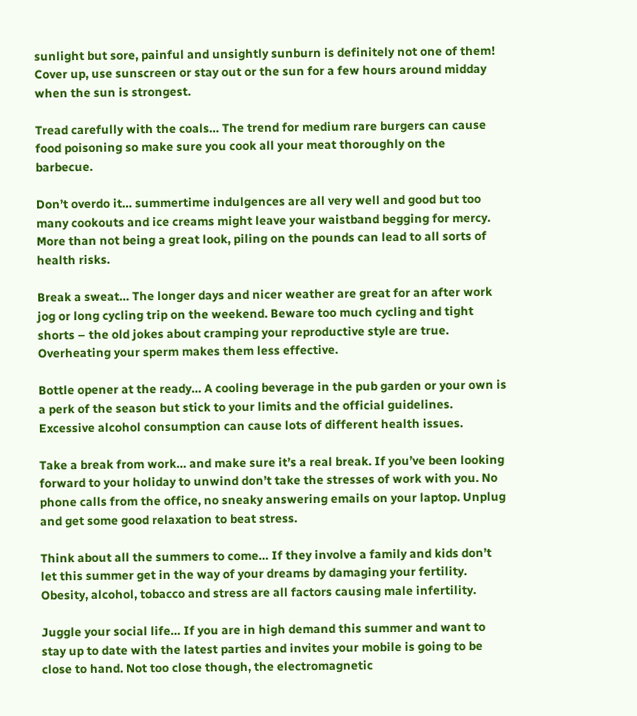sunlight but sore, painful and unsightly sunburn is definitely not one of them! Cover up, use sunscreen or stay out or the sun for a few hours around midday when the sun is strongest.

Tread carefully with the coals… The trend for medium rare burgers can cause food poisoning so make sure you cook all your meat thoroughly on the barbecue.

Don’t overdo it… summertime indulgences are all very well and good but too many cookouts and ice creams might leave your waistband begging for mercy. More than not being a great look, piling on the pounds can lead to all sorts of health risks.

Break a sweat… The longer days and nicer weather are great for an after work jog or long cycling trip on the weekend. Beware too much cycling and tight shorts – the old jokes about cramping your reproductive style are true. Overheating your sperm makes them less effective.

Bottle opener at the ready… A cooling beverage in the pub garden or your own is a perk of the season but stick to your limits and the official guidelines. Excessive alcohol consumption can cause lots of different health issues.

Take a break from work… and make sure it’s a real break. If you’ve been looking forward to your holiday to unwind don’t take the stresses of work with you. No phone calls from the office, no sneaky answering emails on your laptop. Unplug and get some good relaxation to beat stress.

Think about all the summers to come… If they involve a family and kids don’t let this summer get in the way of your dreams by damaging your fertility. Obesity, alcohol, tobacco and stress are all factors causing male infertility.

Juggle your social life… If you are in high demand this summer and want to stay up to date with the latest parties and invites your mobile is going to be close to hand. Not too close though, the electromagnetic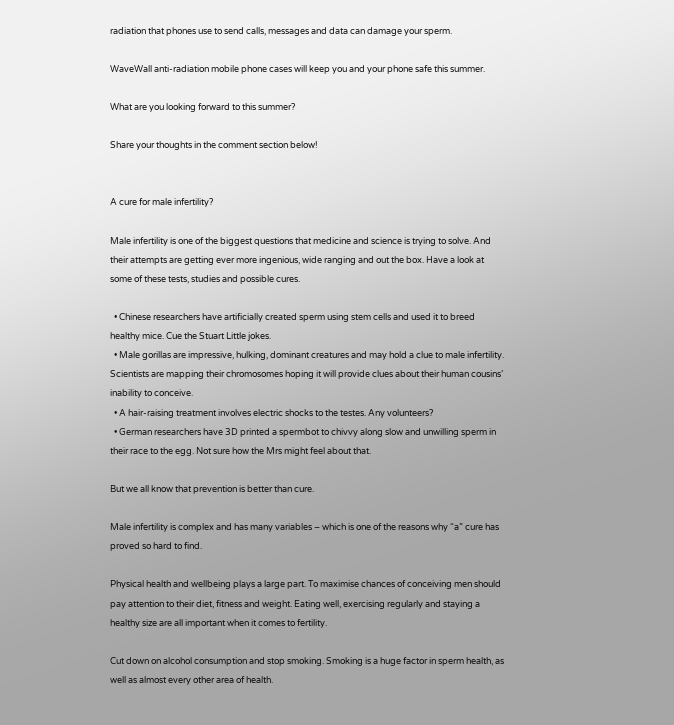radiation that phones use to send calls, messages and data can damage your sperm.

WaveWall anti-radiation mobile phone cases will keep you and your phone safe this summer.

What are you looking forward to this summer?

Share your thoughts in the comment section below!


A cure for male infertility?

Male infertility is one of the biggest questions that medicine and science is trying to solve. And their attempts are getting ever more ingenious, wide ranging and out the box. Have a look at some of these tests, studies and possible cures.

  • Chinese researchers have artificially created sperm using stem cells and used it to breed healthy mice. Cue the Stuart Little jokes.
  • Male gorillas are impressive, hulking, dominant creatures and may hold a clue to male infertility. Scientists are mapping their chromosomes hoping it will provide clues about their human cousins’ inability to conceive.
  • A hair-raising treatment involves electric shocks to the testes. Any volunteers?
  • German researchers have 3D printed a spermbot to chivvy along slow and unwilling sperm in their race to the egg. Not sure how the Mrs might feel about that.

But we all know that prevention is better than cure.

Male infertility is complex and has many variables – which is one of the reasons why “a” cure has proved so hard to find.

Physical health and wellbeing plays a large part. To maximise chances of conceiving men should pay attention to their diet, fitness and weight. Eating well, exercising regularly and staying a healthy size are all important when it comes to fertility.

Cut down on alcohol consumption and stop smoking. Smoking is a huge factor in sperm health, as well as almost every other area of health.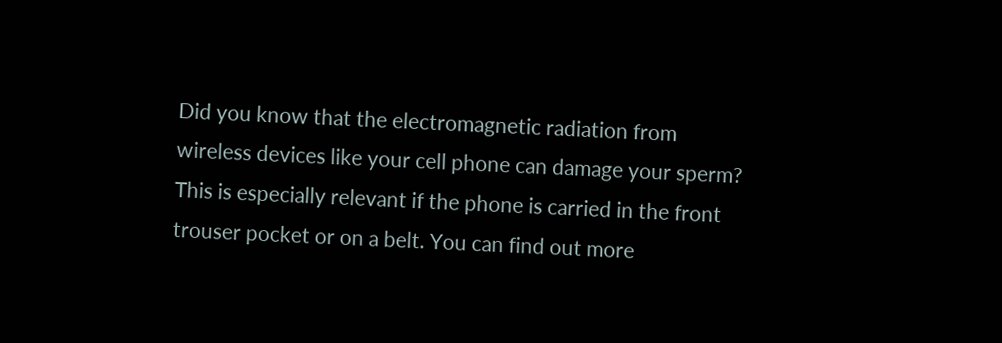Did you know that the electromagnetic radiation from wireless devices like your cell phone can damage your sperm? This is especially relevant if the phone is carried in the front trouser pocket or on a belt. You can find out more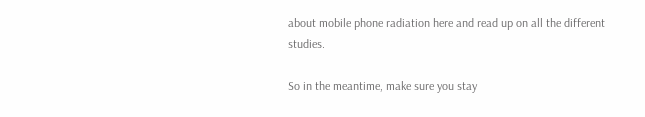about mobile phone radiation here and read up on all the different studies.

So in the meantime, make sure you stay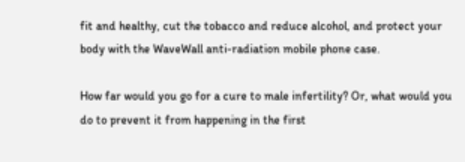fit and healthy, cut the tobacco and reduce alcohol, and protect your body with the WaveWall anti-radiation mobile phone case.

How far would you go for a cure to male infertility? Or, what would you do to prevent it from happening in the first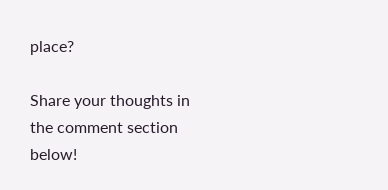place?

Share your thoughts in the comment section below!